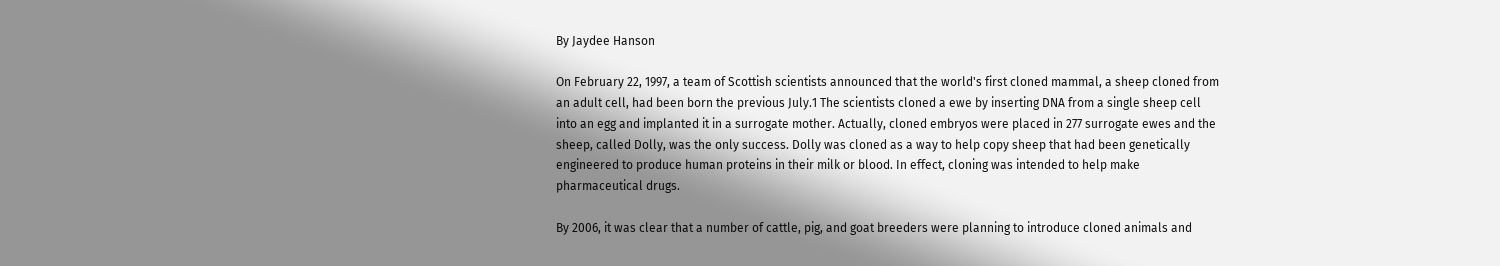By Jaydee Hanson

On February 22, 1997, a team of Scottish scientists announced that the world's first cloned mammal, a sheep cloned from an adult cell, had been born the previous July.1 The scientists cloned a ewe by inserting DNA from a single sheep cell into an egg and implanted it in a surrogate mother. Actually, cloned embryos were placed in 277 surrogate ewes and the sheep, called Dolly, was the only success. Dolly was cloned as a way to help copy sheep that had been genetically engineered to produce human proteins in their milk or blood. In effect, cloning was intended to help make pharmaceutical drugs.

By 2006, it was clear that a number of cattle, pig, and goat breeders were planning to introduce cloned animals and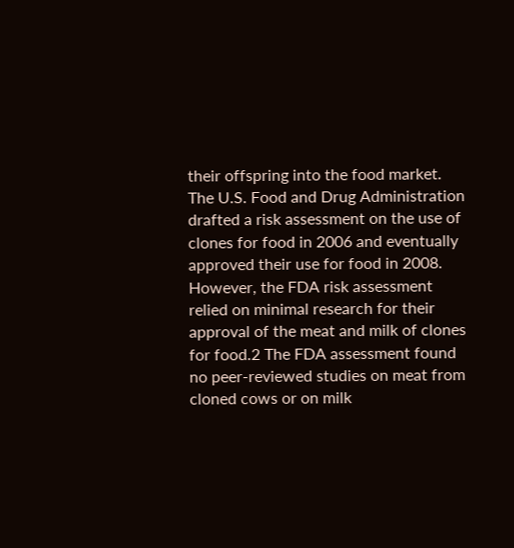their offspring into the food market. The U.S. Food and Drug Administration drafted a risk assessment on the use of clones for food in 2006 and eventually approved their use for food in 2008. However, the FDA risk assessment relied on minimal research for their approval of the meat and milk of clones for food.2 The FDA assessment found no peer-reviewed studies on meat from cloned cows or on milk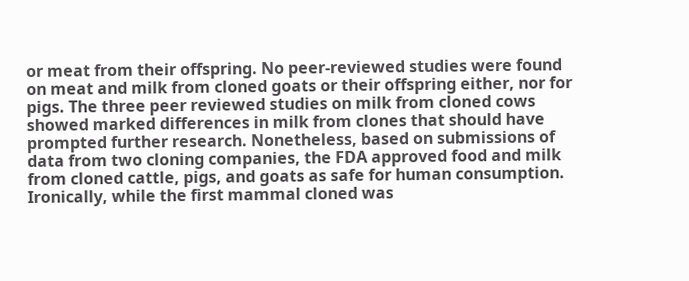or meat from their offspring. No peer-reviewed studies were found on meat and milk from cloned goats or their offspring either, nor for pigs. The three peer reviewed studies on milk from cloned cows showed marked differences in milk from clones that should have prompted further research. Nonetheless, based on submissions of data from two cloning companies, the FDA approved food and milk from cloned cattle, pigs, and goats as safe for human consumption. Ironically, while the first mammal cloned was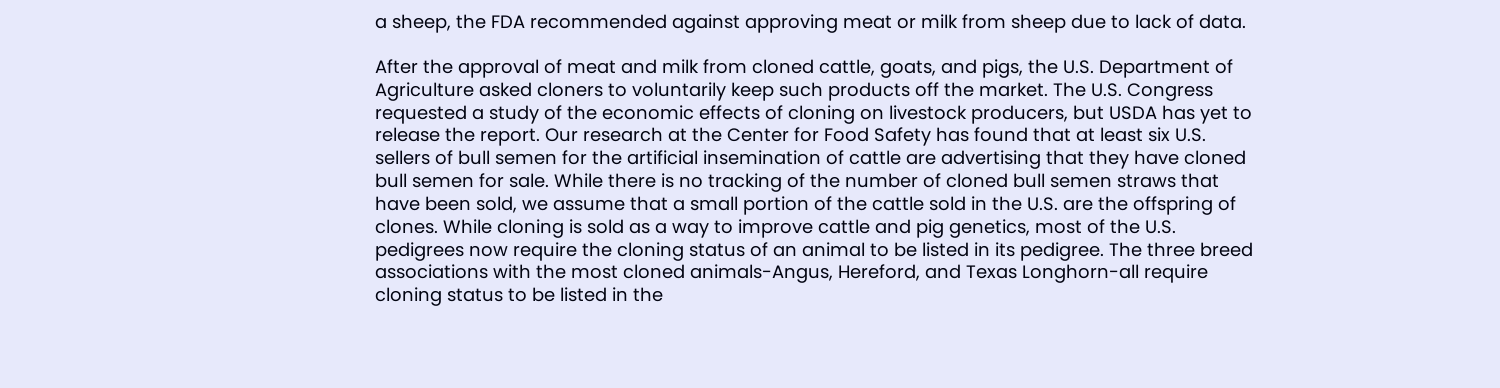a sheep, the FDA recommended against approving meat or milk from sheep due to lack of data.

After the approval of meat and milk from cloned cattle, goats, and pigs, the U.S. Department of Agriculture asked cloners to voluntarily keep such products off the market. The U.S. Congress requested a study of the economic effects of cloning on livestock producers, but USDA has yet to release the report. Our research at the Center for Food Safety has found that at least six U.S. sellers of bull semen for the artificial insemination of cattle are advertising that they have cloned bull semen for sale. While there is no tracking of the number of cloned bull semen straws that have been sold, we assume that a small portion of the cattle sold in the U.S. are the offspring of clones. While cloning is sold as a way to improve cattle and pig genetics, most of the U.S. pedigrees now require the cloning status of an animal to be listed in its pedigree. The three breed associations with the most cloned animals-Angus, Hereford, and Texas Longhorn-all require cloning status to be listed in the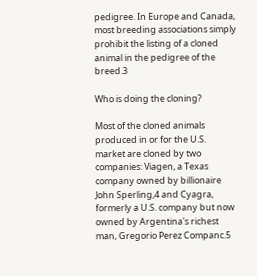pedigree. In Europe and Canada, most breeding associations simply prohibit the listing of a cloned animal in the pedigree of the breed.3

Who is doing the cloning?

Most of the cloned animals produced in or for the U.S. market are cloned by two companies: Viagen, a Texas company owned by billionaire John Sperling,4 and Cyagra, formerly a U.S. company but now owned by Argentina's richest man, Gregorio Perez Companc.5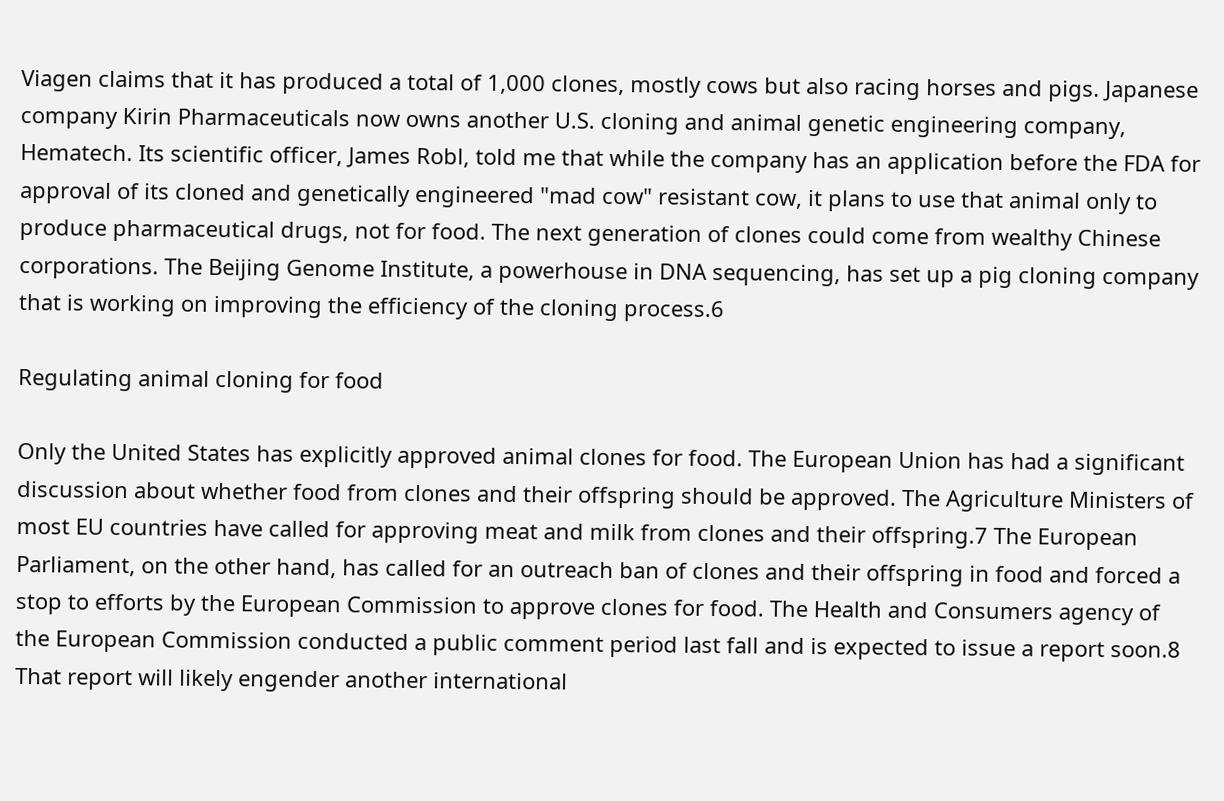Viagen claims that it has produced a total of 1,000 clones, mostly cows but also racing horses and pigs. Japanese company Kirin Pharmaceuticals now owns another U.S. cloning and animal genetic engineering company, Hematech. Its scientific officer, James Robl, told me that while the company has an application before the FDA for approval of its cloned and genetically engineered "mad cow" resistant cow, it plans to use that animal only to produce pharmaceutical drugs, not for food. The next generation of clones could come from wealthy Chinese corporations. The Beijing Genome Institute, a powerhouse in DNA sequencing, has set up a pig cloning company that is working on improving the efficiency of the cloning process.6

Regulating animal cloning for food

Only the United States has explicitly approved animal clones for food. The European Union has had a significant discussion about whether food from clones and their offspring should be approved. The Agriculture Ministers of most EU countries have called for approving meat and milk from clones and their offspring.7 The European Parliament, on the other hand, has called for an outreach ban of clones and their offspring in food and forced a stop to efforts by the European Commission to approve clones for food. The Health and Consumers agency of the European Commission conducted a public comment period last fall and is expected to issue a report soon.8 That report will likely engender another international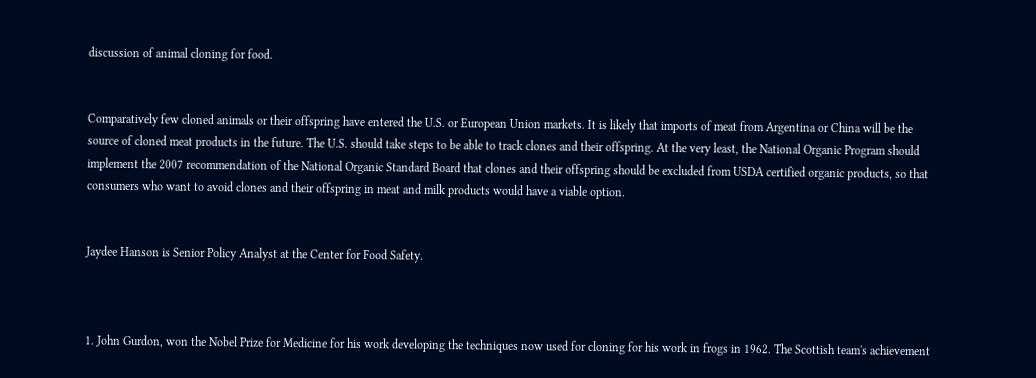discussion of animal cloning for food.


Comparatively few cloned animals or their offspring have entered the U.S. or European Union markets. It is likely that imports of meat from Argentina or China will be the source of cloned meat products in the future. The U.S. should take steps to be able to track clones and their offspring. At the very least, the National Organic Program should implement the 2007 recommendation of the National Organic Standard Board that clones and their offspring should be excluded from USDA certified organic products, so that consumers who want to avoid clones and their offspring in meat and milk products would have a viable option.


Jaydee Hanson is Senior Policy Analyst at the Center for Food Safety.



1. John Gurdon, won the Nobel Prize for Medicine for his work developing the techniques now used for cloning for his work in frogs in 1962. The Scottish team's achievement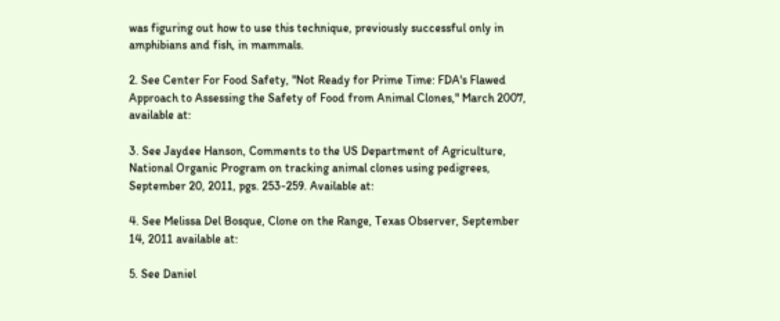was figuring out how to use this technique, previously successful only in amphibians and fish, in mammals.

2. See Center For Food Safety, "Not Ready for Prime Time: FDA's Flawed Approach to Assessing the Safety of Food from Animal Clones," March 2007, available at:

3. See Jaydee Hanson, Comments to the US Department of Agriculture, National Organic Program on tracking animal clones using pedigrees, September 20, 2011, pgs. 253-259. Available at:

4. See Melissa Del Bosque, Clone on the Range, Texas Observer, September 14, 2011 available at:

5. See Daniel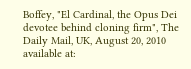Boffey, "El Cardinal, the Opus Dei devotee behind cloning firm", The Daily Mail, UK, August 20, 2010 available at: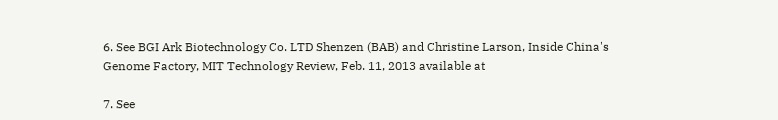6. See BGI Ark Biotechnology Co. LTD Shenzen (BAB) and Christine Larson, Inside China's Genome Factory, MIT Technology Review, Feb. 11, 2013 available at

7. See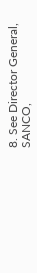8. See Director General, SANCO,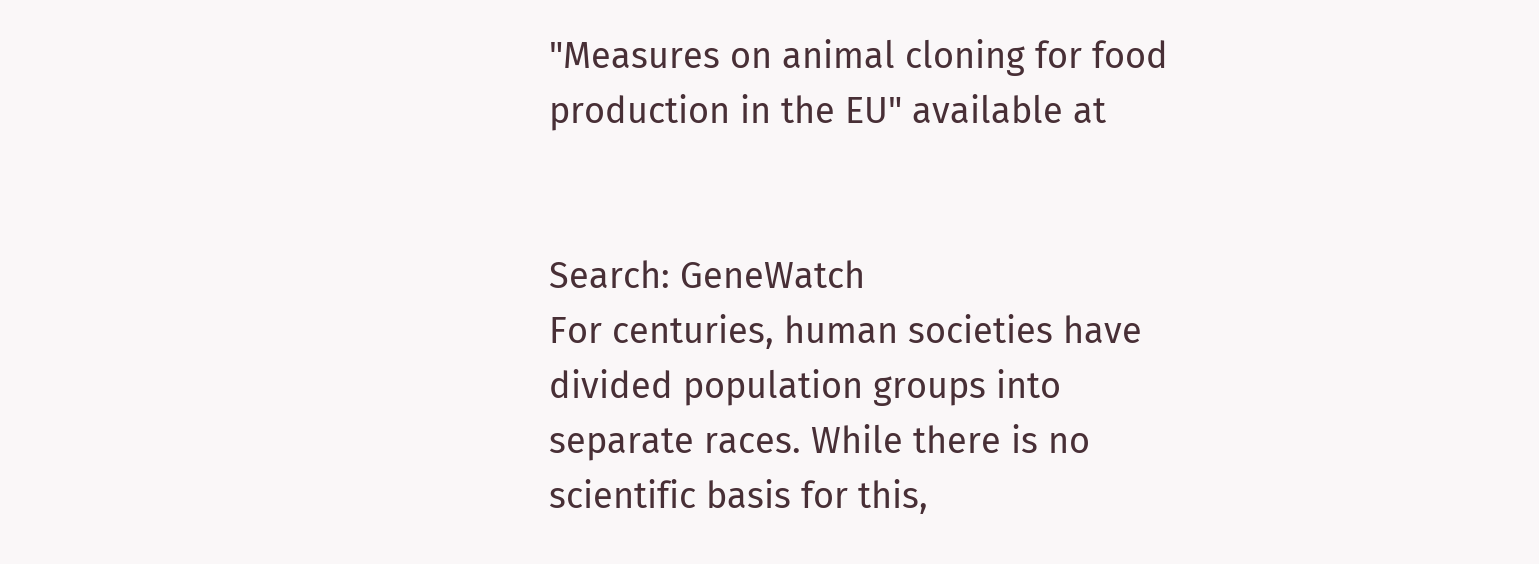"Measures on animal cloning for food production in the EU" available at


Search: GeneWatch
For centuries, human societies have divided population groups into separate races. While there is no scientific basis for this,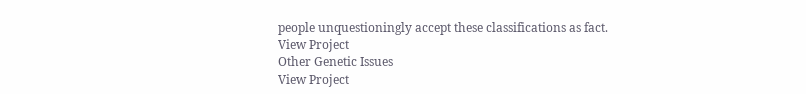people unquestioningly accept these classifications as fact.
View Project
Other Genetic Issues
View Project